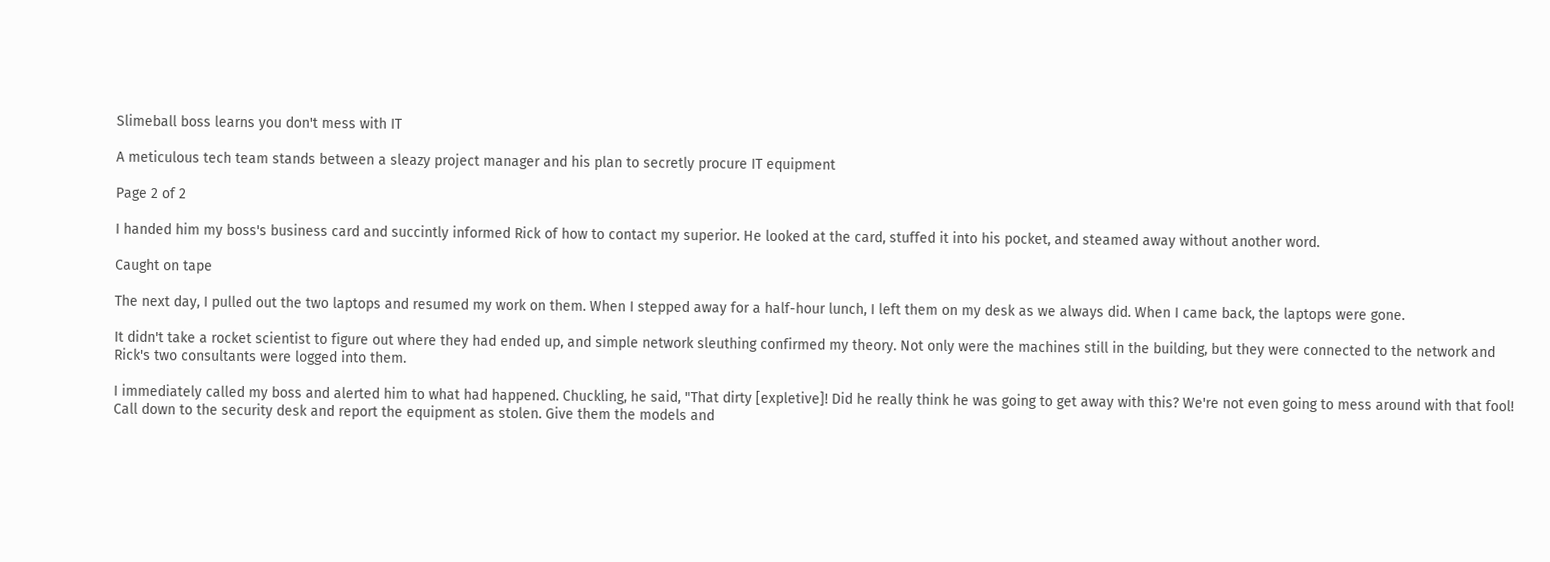Slimeball boss learns you don't mess with IT

A meticulous tech team stands between a sleazy project manager and his plan to secretly procure IT equipment

Page 2 of 2

I handed him my boss's business card and succintly informed Rick of how to contact my superior. He looked at the card, stuffed it into his pocket, and steamed away without another word.

Caught on tape

The next day, I pulled out the two laptops and resumed my work on them. When I stepped away for a half-hour lunch, I left them on my desk as we always did. When I came back, the laptops were gone.

It didn't take a rocket scientist to figure out where they had ended up, and simple network sleuthing confirmed my theory. Not only were the machines still in the building, but they were connected to the network and Rick's two consultants were logged into them.

I immediately called my boss and alerted him to what had happened. Chuckling, he said, "That dirty [expletive]! Did he really think he was going to get away with this? We're not even going to mess around with that fool! Call down to the security desk and report the equipment as stolen. Give them the models and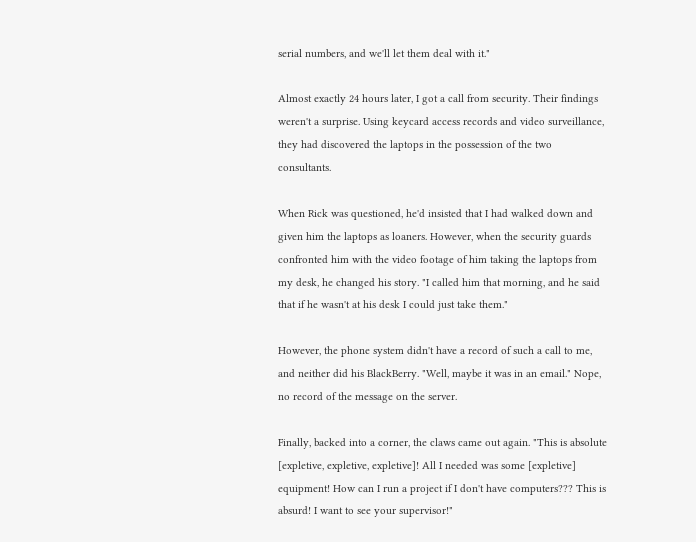serial numbers, and we'll let them deal with it."

Almost exactly 24 hours later, I got a call from security. Their findings weren't a surprise. Using keycard access records and video surveillance, they had discovered the laptops in the possession of the two consultants.

When Rick was questioned, he'd insisted that I had walked down and given him the laptops as loaners. However, when the security guards confronted him with the video footage of him taking the laptops from my desk, he changed his story. "I called him that morning, and he said that if he wasn't at his desk I could just take them."

However, the phone system didn't have a record of such a call to me, and neither did his BlackBerry. "Well, maybe it was in an email." Nope, no record of the message on the server.

Finally, backed into a corner, the claws came out again. "This is absolute [expletive, expletive, expletive]! All I needed was some [expletive] equipment! How can I run a project if I don't have computers??? This is absurd! I want to see your supervisor!"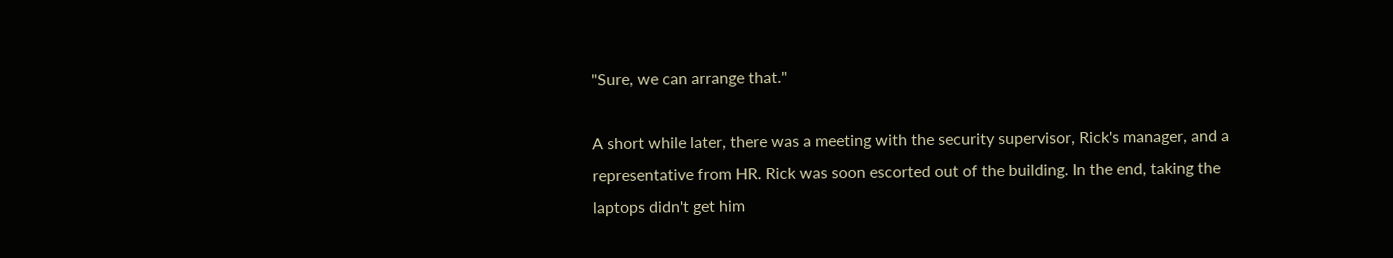"Sure, we can arrange that."

A short while later, there was a meeting with the security supervisor, Rick's manager, and a representative from HR. Rick was soon escorted out of the building. In the end, taking the laptops didn't get him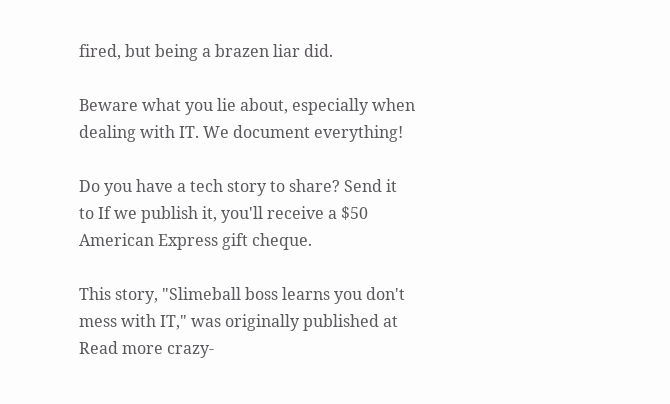fired, but being a brazen liar did.

Beware what you lie about, especially when dealing with IT. We document everything!

Do you have a tech story to share? Send it to If we publish it, you'll receive a $50 American Express gift cheque.

This story, "Slimeball boss learns you don't mess with IT," was originally published at Read more crazy-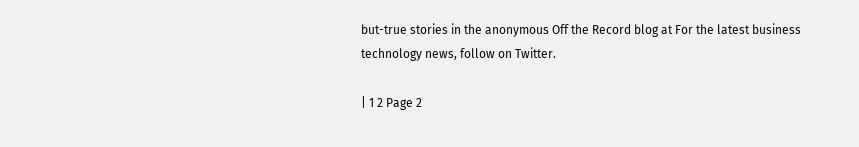but-true stories in the anonymous Off the Record blog at For the latest business technology news, follow on Twitter.

| 1 2 Page 2